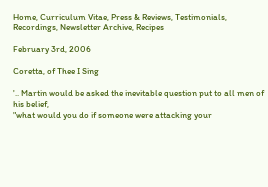Home, Curriculum Vitae, Press & Reviews, Testimonials, Recordings, Newsletter Archive, Recipes

February 3rd, 2006

Coretta, of Thee I Sing

'.. Martin would be asked the inevitable question put to all men of his belief,
"what would you do if someone were attacking your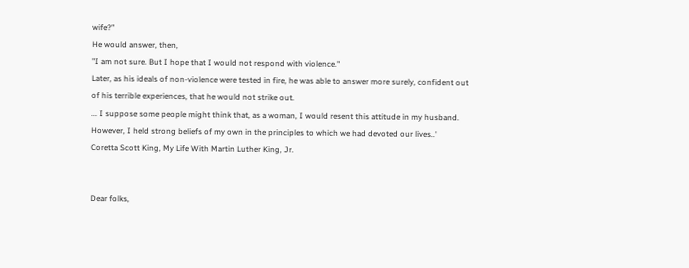wife?"
He would answer, then,
"I am not sure. But I hope that I would not respond with violence."
Later, as his ideals of non-violence were tested in fire, he was able to answer more surely, confident out of his terrible experiences, that he would not strike out.
... I suppose some people might think that, as a woman, I would resent this attitude in my husband. However, I held strong beliefs of my own in the principles to which we had devoted our lives..'
Coretta Scott King, My Life With Martin Luther King, Jr.


Dear folks,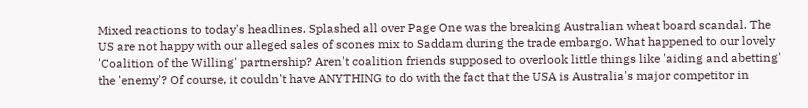Mixed reactions to today's headlines. Splashed all over Page One was the breaking Australian wheat board scandal. The US are not happy with our alleged sales of scones mix to Saddam during the trade embargo. What happened to our lovely 'Coalition of the Willing' partnership? Aren't coalition friends supposed to overlook little things like 'aiding and abetting' the 'enemy'? Of course, it couldn't have ANYTHING to do with the fact that the USA is Australia's major competitor in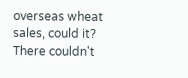overseas wheat sales, could it? There couldn't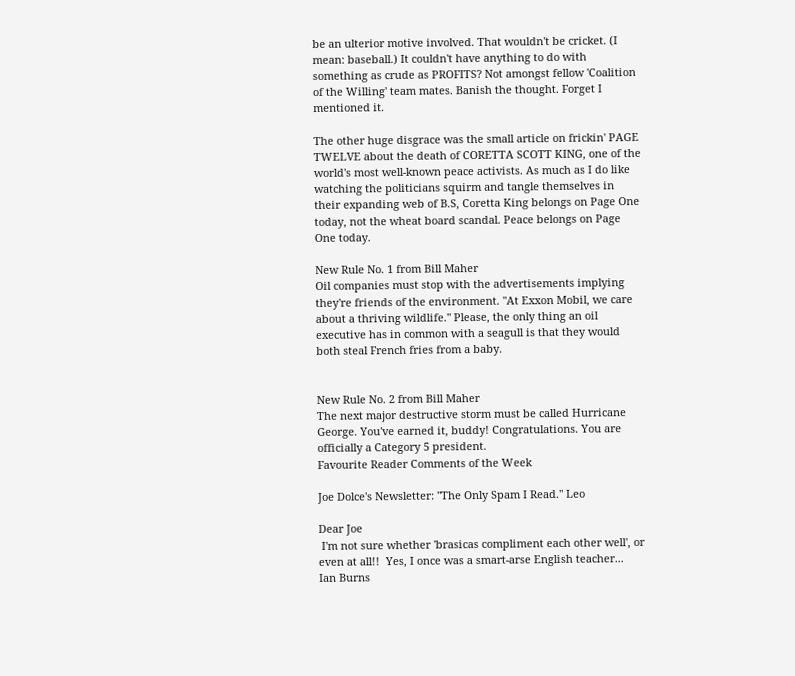be an ulterior motive involved. That wouldn't be cricket. (I mean: baseball.) It couldn't have anything to do with something as crude as PROFITS? Not amongst fellow 'Coalition of the Willing' team mates. Banish the thought. Forget I mentioned it.

The other huge disgrace was the small article on frickin' PAGE TWELVE about the death of CORETTA SCOTT KING, one of the world's most well-known peace activists. As much as I do like watching the politicians squirm and tangle themselves in their expanding web of B.S, Coretta King belongs on Page One today, not the wheat board scandal. Peace belongs on Page One today.

New Rule No. 1 from Bill Maher
Oil companies must stop with the advertisements implying they're friends of the environment. "At Exxon Mobil, we care about a thriving wildlife." Please, the only thing an oil executive has in common with a seagull is that they would both steal French fries from a baby.


New Rule No. 2 from Bill Maher
The next major destructive storm must be called Hurricane George. You've earned it, buddy! Congratulations. You are officially a Category 5 president.
Favourite Reader Comments of the Week

Joe Dolce's Newsletter: "The Only Spam I Read." Leo

Dear Joe
 I'm not sure whether 'brasicas compliment each other well', or even at all!!  Yes, I once was a smart-arse English teacher...
Ian Burns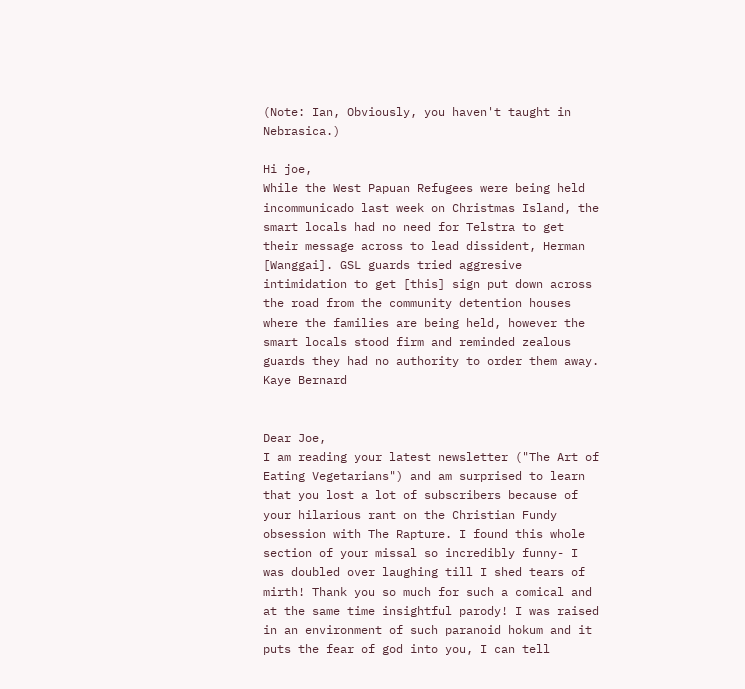(Note: Ian, Obviously, you haven't taught in Nebrasica.)

Hi joe,
While the West Papuan Refugees were being held incommunicado last week on Christmas Island, the smart locals had no need for Telstra to get their message across to lead dissident, Herman [Wanggai]. GSL guards tried aggresive intimidation to get [this] sign put down across the road from the community detention houses where the families are being held, however the smart locals stood firm and reminded zealous guards they had no authority to order them away.
Kaye Bernard


Dear Joe,
I am reading your latest newsletter ("The Art of Eating Vegetarians") and am surprised to learn that you lost a lot of subscribers because of your hilarious rant on the Christian Fundy obsession with The Rapture. I found this whole section of your missal so incredibly funny- I was doubled over laughing till I shed tears of mirth! Thank you so much for such a comical and at the same time insightful parody! I was raised in an environment of such paranoid hokum and it puts the fear of god into you, I can tell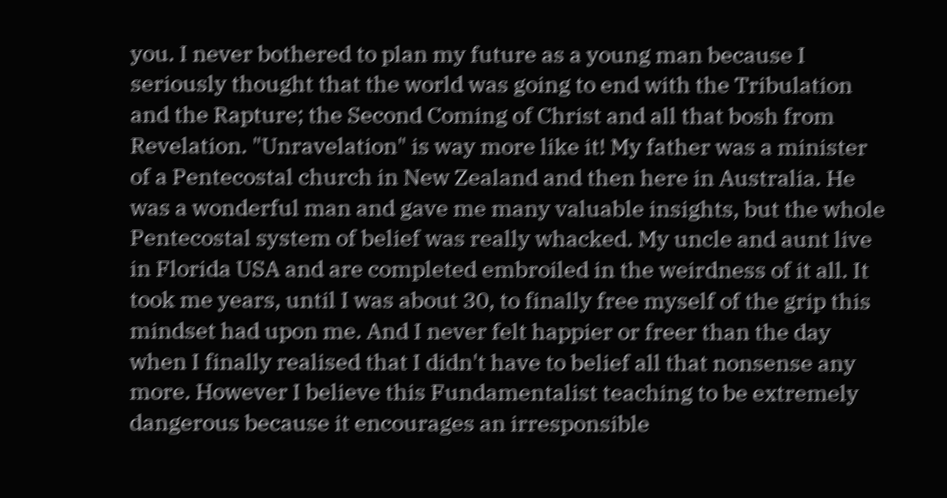you. I never bothered to plan my future as a young man because I seriously thought that the world was going to end with the Tribulation and the Rapture; the Second Coming of Christ and all that bosh from Revelation. "Unravelation" is way more like it! My father was a minister of a Pentecostal church in New Zealand and then here in Australia. He was a wonderful man and gave me many valuable insights, but the whole Pentecostal system of belief was really whacked. My uncle and aunt live in Florida USA and are completed embroiled in the weirdness of it all. It took me years, until I was about 30, to finally free myself of the grip this mindset had upon me. And I never felt happier or freer than the day when I finally realised that I didn't have to belief all that nonsense any more. However I believe this Fundamentalist teaching to be extremely dangerous because it encourages an irresponsible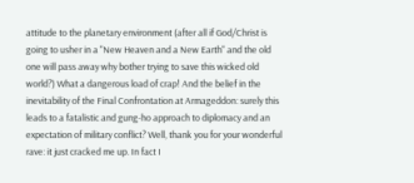attitude to the planetary environment (after all if God/Christ is going to usher in a "New Heaven and a New Earth" and the old one will pass away why bother trying to save this wicked old world?) What a dangerous load of crap! And the belief in the inevitability of the Final Confrontation at Armageddon: surely this leads to a fatalistic and gung-ho approach to diplomacy and an expectation of military conflict? Well, thank you for your wonderful rave: it just cracked me up. In fact I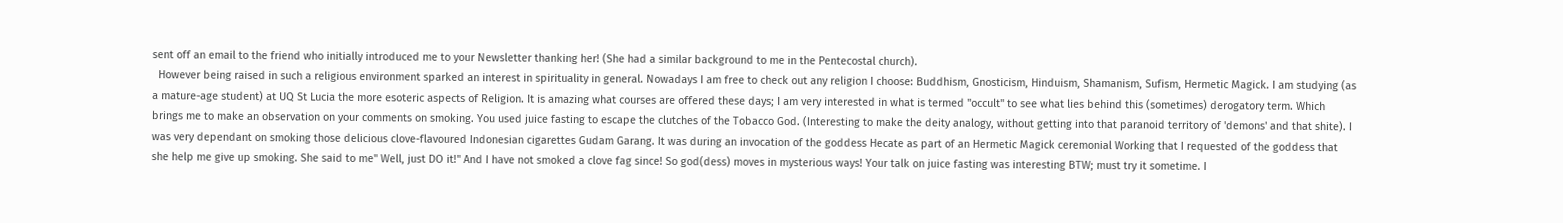sent off an email to the friend who initially introduced me to your Newsletter thanking her! (She had a similar background to me in the Pentecostal church).
  However being raised in such a religious environment sparked an interest in spirituality in general. Nowadays I am free to check out any religion I choose: Buddhism, Gnosticism, Hinduism, Shamanism, Sufism, Hermetic Magick. I am studying (as a mature-age student) at UQ St Lucia the more esoteric aspects of Religion. It is amazing what courses are offered these days; I am very interested in what is termed "occult" to see what lies behind this (sometimes) derogatory term. Which brings me to make an observation on your comments on smoking. You used juice fasting to escape the clutches of the Tobacco God. (Interesting to make the deity analogy, without getting into that paranoid territory of 'demons' and that shite). I was very dependant on smoking those delicious clove-flavoured Indonesian cigarettes Gudam Garang. It was during an invocation of the goddess Hecate as part of an Hermetic Magick ceremonial Working that I requested of the goddess that she help me give up smoking. She said to me" Well, just DO it!" And I have not smoked a clove fag since! So god(dess) moves in mysterious ways! Your talk on juice fasting was interesting BTW; must try it sometime. I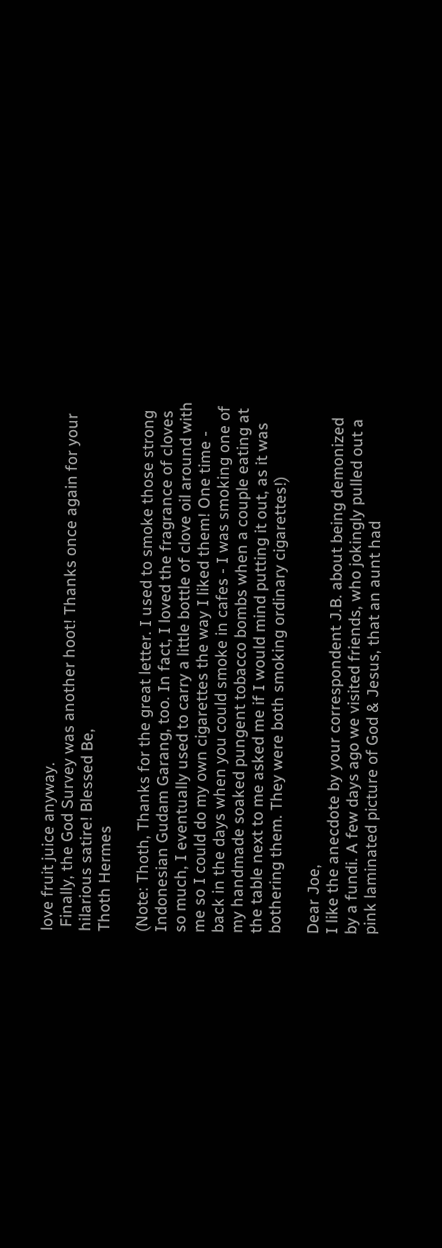love fruit juice anyway.
 Finally, the God Survey was another hoot! Thanks once again for your hilarious satire! Blessed Be,
Thoth Hermes

(Note: Thoth, Thanks for the great letter. I used to smoke those strong Indonesian Gudam Garang, too. In fact, I loved the fragrance of cloves so much, I eventually used to carry a little bottle of clove oil around with me so I could do my own cigarettes the way I liked them! One time - back in the days when you could smoke in cafes - I was smoking one of my handmade soaked pungent tobacco bombs when a couple eating at the table next to me asked me if I would mind putting it out, as it was bothering them. They were both smoking ordinary cigarettes!)

Dear Joe,
I like the anecdote by your correspondent J.B. about being demonized by a fundi. A few days ago we visited friends, who jokingly pulled out a pink laminated picture of God & Jesus, that an aunt had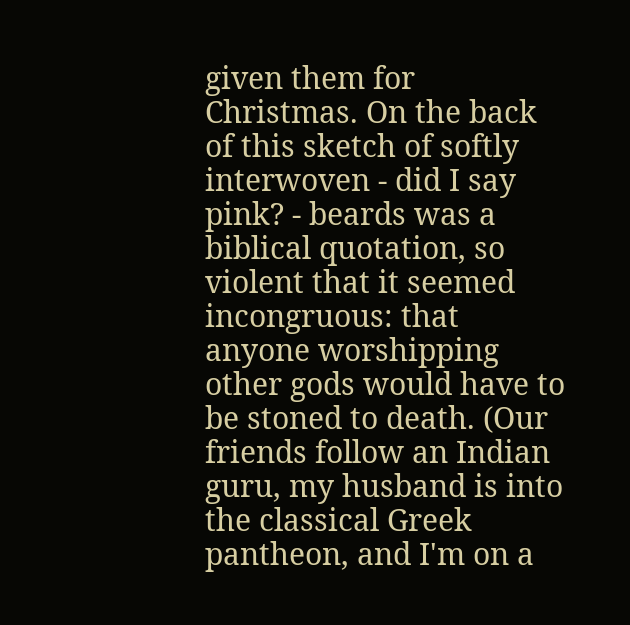given them for Christmas. On the back of this sketch of softly interwoven - did I say pink? - beards was a biblical quotation, so violent that it seemed incongruous: that anyone worshipping other gods would have to be stoned to death. (Our friends follow an Indian guru, my husband is into the classical Greek pantheon, and I'm on a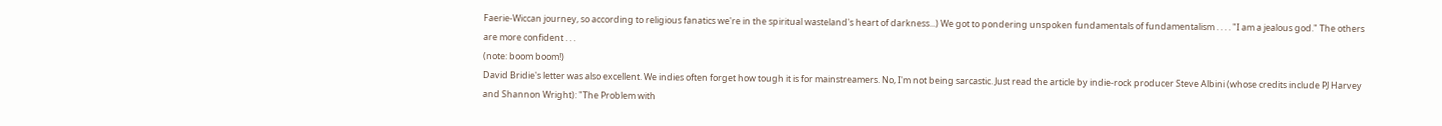Faerie-Wiccan journey, so according to religious fanatics we're in the spiritual wasteland's heart of darkness...) We got to pondering unspoken fundamentals of fundamentalism . . . . "I am a jealous god." The others are more confident . . .
(note: boom boom!)
David Bridie's letter was also excellent. We indies often forget how tough it is for mainstreamers. No, I'm not being sarcastic. Just read the article by indie-rock producer Steve Albini (whose credits include PJ Harvey and Shannon Wright): "The Problem with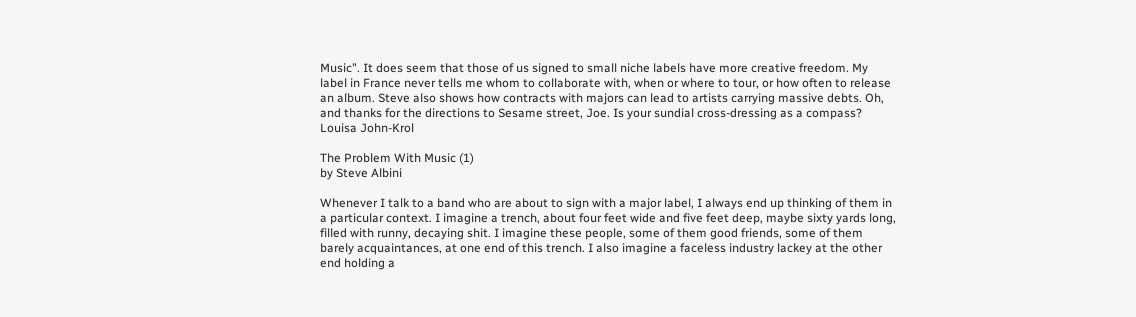Music". It does seem that those of us signed to small niche labels have more creative freedom. My label in France never tells me whom to collaborate with, when or where to tour, or how often to release an album. Steve also shows how contracts with majors can lead to artists carrying massive debts. Oh, and thanks for the directions to Sesame street, Joe. Is your sundial cross-dressing as a compass? Louisa John-Krol

The Problem With Music (1)
by Steve Albini

Whenever I talk to a band who are about to sign with a major label, I always end up thinking of them in a particular context. I imagine a trench, about four feet wide and five feet deep, maybe sixty yards long, filled with runny, decaying shit. I imagine these people, some of them good friends, some of them barely acquaintances, at one end of this trench. I also imagine a faceless industry lackey at the other end holding a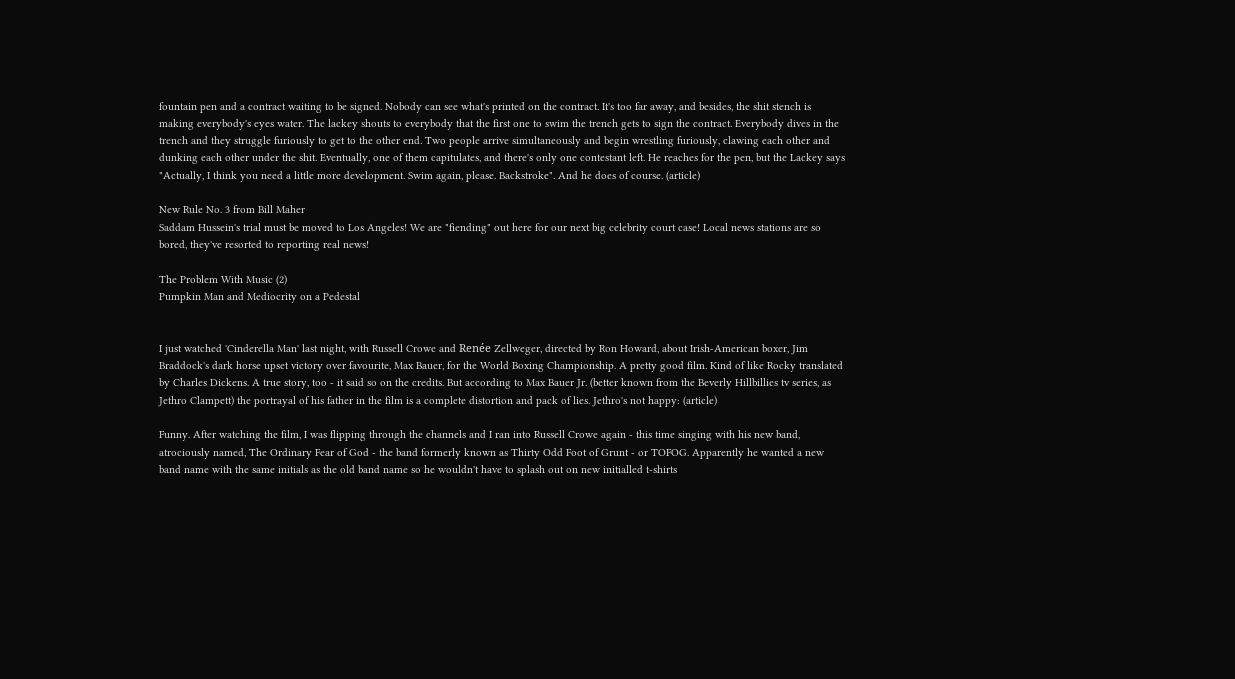fountain pen and a contract waiting to be signed. Nobody can see what's printed on the contract. It's too far away, and besides, the shit stench is making everybody's eyes water. The lackey shouts to everybody that the first one to swim the trench gets to sign the contract. Everybody dives in the trench and they struggle furiously to get to the other end. Two people arrive simultaneously and begin wrestling furiously, clawing each other and dunking each other under the shit. Eventually, one of them capitulates, and there's only one contestant left. He reaches for the pen, but the Lackey says "Actually, I think you need a little more development. Swim again, please. Backstroke". And he does of course. (article)

New Rule No. 3 from Bill Maher
Saddam Hussein's trial must be moved to Los Angeles! We are "fiending" out here for our next big celebrity court case! Local news stations are so bored, they've resorted to reporting real news!

The Problem With Music (2)
Pumpkin Man and Mediocrity on a Pedestal


I just watched 'Cinderella Man' last night, with Russell Crowe and Renée Zellweger, directed by Ron Howard, about Irish-American boxer, Jim Braddock's dark horse upset victory over favourite, Max Bauer, for the World Boxing Championship. A pretty good film. Kind of like Rocky translated by Charles Dickens. A true story, too - it said so on the credits. But according to Max Bauer Jr. (better known from the Beverly Hillbillies tv series, as Jethro Clampett) the portrayal of his father in the film is a complete distortion and pack of lies. Jethro's not happy: (article)

Funny. After watching the film, I was flipping through the channels and I ran into Russell Crowe again - this time singing with his new band, atrociously named, The Ordinary Fear of God - the band formerly known as Thirty Odd Foot of Grunt - or TOFOG. Apparently he wanted a new band name with the same initials as the old band name so he wouldn't have to splash out on new initialled t-shirts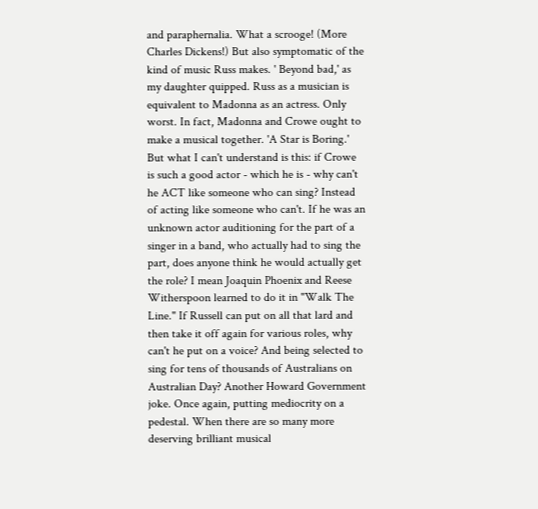and paraphernalia. What a scrooge! (More Charles Dickens!) But also symptomatic of the kind of music Russ makes. ' Beyond bad,' as my daughter quipped. Russ as a musician is equivalent to Madonna as an actress. Only worst. In fact, Madonna and Crowe ought to make a musical together. 'A Star is Boring.' But what I can't understand is this: if Crowe is such a good actor - which he is - why can't he ACT like someone who can sing? Instead of acting like someone who can't. If he was an unknown actor auditioning for the part of a singer in a band, who actually had to sing the part, does anyone think he would actually get the role? I mean Joaquin Phoenix and Reese Witherspoon learned to do it in "Walk The Line." If Russell can put on all that lard and then take it off again for various roles, why can't he put on a voice? And being selected to sing for tens of thousands of Australians on Australian Day? Another Howard Government joke. Once again, putting mediocrity on a pedestal. When there are so many more deserving brilliant musical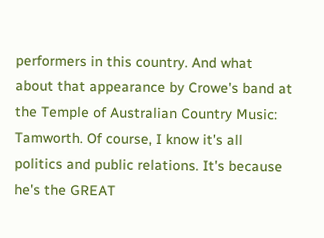performers in this country. And what about that appearance by Crowe's band at the Temple of Australian Country Music: Tamworth. Of course, I know it's all politics and public relations. It's because he's the GREAT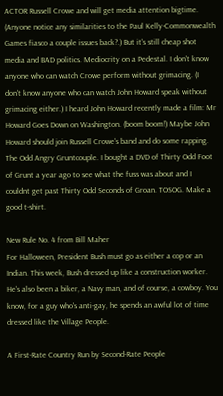ACTOR Russell Crowe and will get media attention bigtime. (Anyone notice any similarities to the Paul Kelly-Commonwealth Games fiasco a couple issues back?.) But it's still cheap shot media and BAD politics. Mediocrity on a Pedestal. I don't know anyone who can watch Crowe perform without grimacing. (I don't know anyone who can watch John Howard speak without grimacing either.) I heard John Howard recently made a film: Mr Howard Goes Down on Washington. (boom boom!) Maybe John Howard should join Russell Crowe's band and do some rapping. The Odd Angry Gruntcouple. I bought a DVD of Thirty Odd Foot of Grunt a year ago to see what the fuss was about and I couldnt get past Thirty Odd Seconds of Groan. TOSOG. Make a good t-shirt.

New Rule No. 4 from Bill Maher
For Halloween, President Bush must go as either a cop or an Indian. This week, Bush dressed up like a construction worker. He's also been a biker, a Navy man, and of course, a cowboy. You know, for a guy who's anti-gay, he spends an awful lot of time dressed like the Village People.

A First-Rate Country Run by Second-Rate People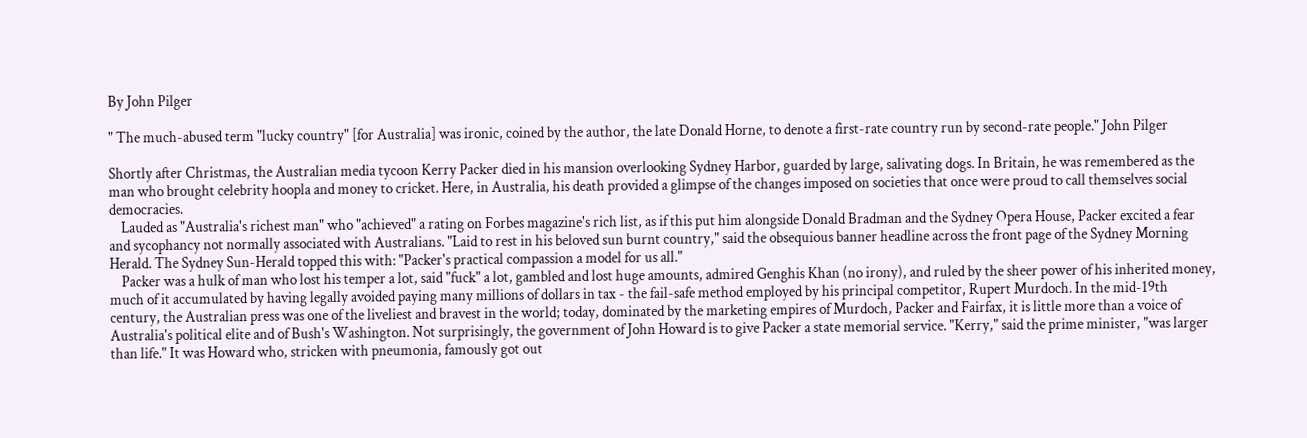By John Pilger

" The much-abused term "lucky country" [for Australia] was ironic, coined by the author, the late Donald Horne, to denote a first-rate country run by second-rate people." John Pilger

Shortly after Christmas, the Australian media tycoon Kerry Packer died in his mansion overlooking Sydney Harbor, guarded by large, salivating dogs. In Britain, he was remembered as the man who brought celebrity hoopla and money to cricket. Here, in Australia, his death provided a glimpse of the changes imposed on societies that once were proud to call themselves social democracies.
    Lauded as "Australia's richest man" who "achieved" a rating on Forbes magazine's rich list, as if this put him alongside Donald Bradman and the Sydney Opera House, Packer excited a fear and sycophancy not normally associated with Australians. "Laid to rest in his beloved sun burnt country," said the obsequious banner headline across the front page of the Sydney Morning Herald. The Sydney Sun-Herald topped this with: "Packer's practical compassion a model for us all."
    Packer was a hulk of man who lost his temper a lot, said "fuck" a lot, gambled and lost huge amounts, admired Genghis Khan (no irony), and ruled by the sheer power of his inherited money, much of it accumulated by having legally avoided paying many millions of dollars in tax - the fail-safe method employed by his principal competitor, Rupert Murdoch. In the mid-19th century, the Australian press was one of the liveliest and bravest in the world; today, dominated by the marketing empires of Murdoch, Packer and Fairfax, it is little more than a voice of Australia's political elite and of Bush's Washington. Not surprisingly, the government of John Howard is to give Packer a state memorial service. "Kerry," said the prime minister, "was larger than life." It was Howard who, stricken with pneumonia, famously got out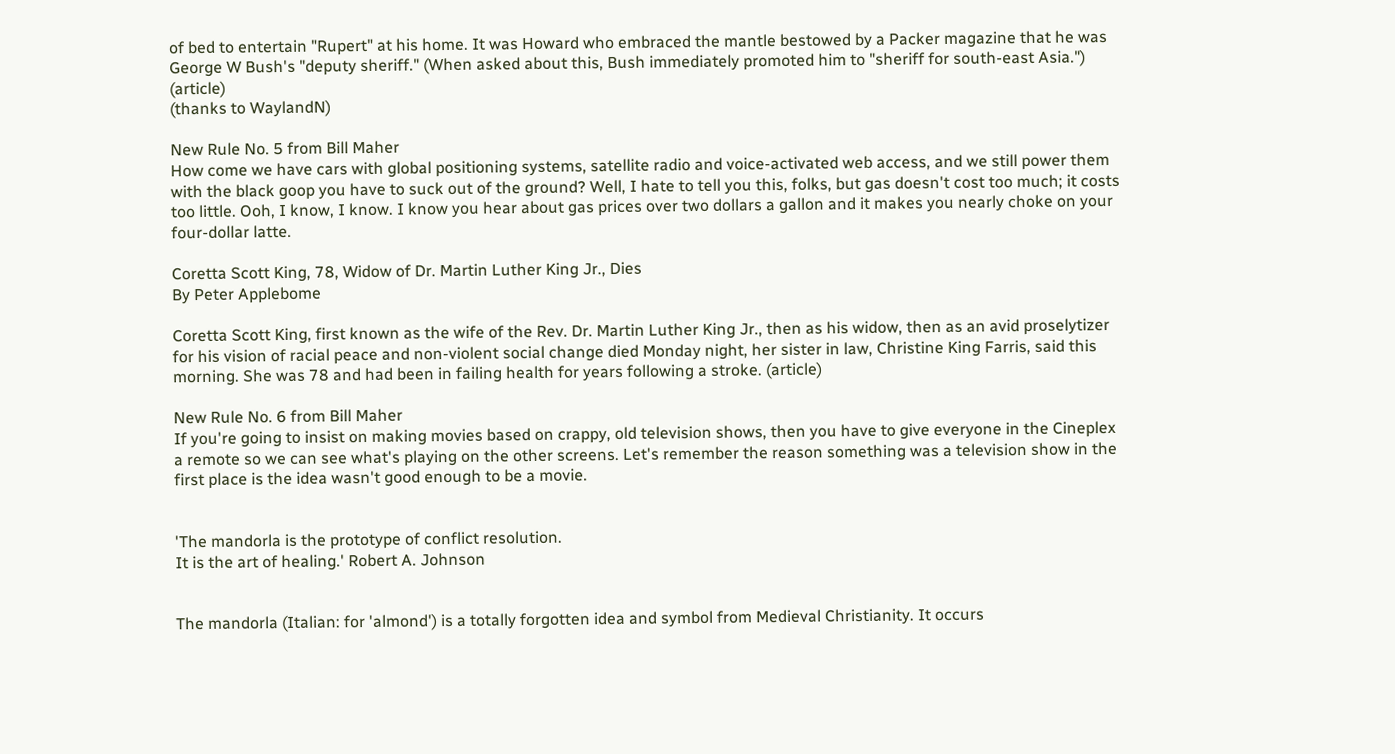of bed to entertain "Rupert" at his home. It was Howard who embraced the mantle bestowed by a Packer magazine that he was George W Bush's "deputy sheriff." (When asked about this, Bush immediately promoted him to "sheriff for south-east Asia.") (article)
(thanks to WaylandN)

New Rule No. 5 from Bill Maher
How come we have cars with global positioning systems, satellite radio and voice-activated web access, and we still power them with the black goop you have to suck out of the ground? Well, I hate to tell you this, folks, but gas doesn't cost too much; it costs too little. Ooh, I know, I know. I know you hear about gas prices over two dollars a gallon and it makes you nearly choke on your four-dollar latte.

Coretta Scott King, 78, Widow of Dr. Martin Luther King Jr., Dies
By Peter Applebome

Coretta Scott King, first known as the wife of the Rev. Dr. Martin Luther King Jr., then as his widow, then as an avid proselytizer for his vision of racial peace and non-violent social change died Monday night, her sister in law, Christine King Farris, said this morning. She was 78 and had been in failing health for years following a stroke. (article)

New Rule No. 6 from Bill Maher
If you're going to insist on making movies based on crappy, old television shows, then you have to give everyone in the Cineplex a remote so we can see what's playing on the other screens. Let's remember the reason something was a television show in the first place is the idea wasn't good enough to be a movie.


'The mandorla is the prototype of conflict resolution.
It is the art of healing.' Robert A. Johnson


The mandorla (Italian: for 'almond') is a totally forgotten idea and symbol from Medieval Christianity. It occurs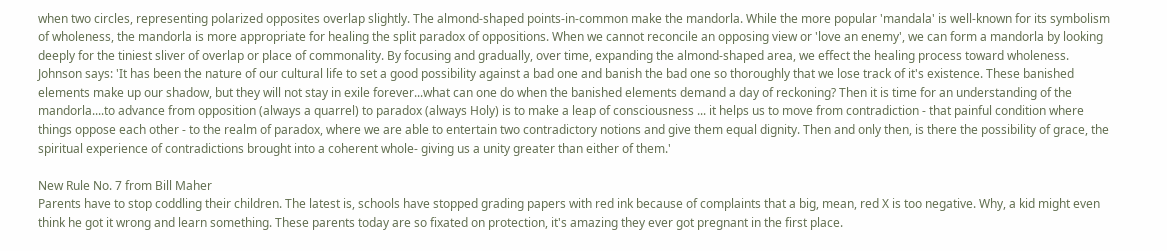when two circles, representing polarized opposites overlap slightly. The almond-shaped points-in-common make the mandorla. While the more popular 'mandala' is well-known for its symbolism of wholeness, the mandorla is more appropriate for healing the split paradox of oppositions. When we cannot reconcile an opposing view or 'love an enemy', we can form a mandorla by looking deeply for the tiniest sliver of overlap or place of commonality. By focusing and gradually, over time, expanding the almond-shaped area, we effect the healing process toward wholeness.
Johnson says: 'It has been the nature of our cultural life to set a good possibility against a bad one and banish the bad one so thoroughly that we lose track of it's existence. These banished elements make up our shadow, but they will not stay in exile forever...what can one do when the banished elements demand a day of reckoning? Then it is time for an understanding of the mandorla....to advance from opposition (always a quarrel) to paradox (always Holy) is to make a leap of consciousness ... it helps us to move from contradiction - that painful condition where things oppose each other - to the realm of paradox, where we are able to entertain two contradictory notions and give them equal dignity. Then and only then, is there the possibility of grace, the spiritual experience of contradictions brought into a coherent whole- giving us a unity greater than either of them.'

New Rule No. 7 from Bill Maher
Parents have to stop coddling their children. The latest is, schools have stopped grading papers with red ink because of complaints that a big, mean, red X is too negative. Why, a kid might even think he got it wrong and learn something. These parents today are so fixated on protection, it's amazing they ever got pregnant in the first place.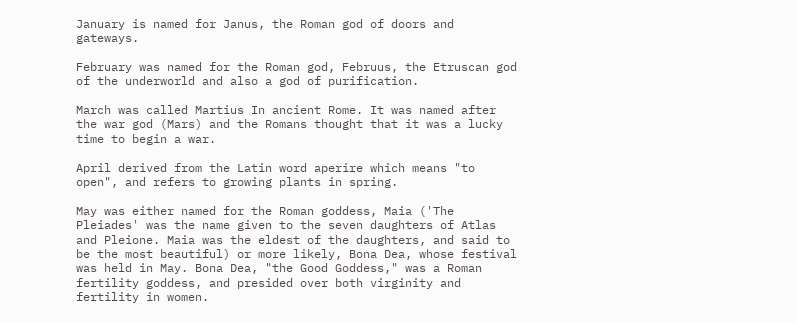January is named for Janus, the Roman god of doors and gateways.

February was named for the Roman god, Februus, the Etruscan god of the underworld and also a god of purification.

March was called Martius In ancient Rome. It was named after the war god (Mars) and the Romans thought that it was a lucky time to begin a war.

April derived from the Latin word aperire which means "to open", and refers to growing plants in spring.

May was either named for the Roman goddess, Maia ('The Pleiades' was the name given to the seven daughters of Atlas and Pleione. Maia was the eldest of the daughters, and said to be the most beautiful) or more likely, Bona Dea, whose festival was held in May. Bona Dea, "the Good Goddess," was a Roman fertility goddess, and presided over both virginity and fertility in women.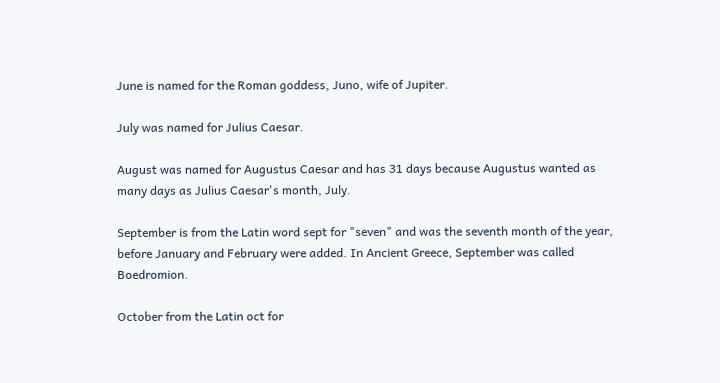June is named for the Roman goddess, Juno, wife of Jupiter.

July was named for Julius Caesar.

August was named for Augustus Caesar and has 31 days because Augustus wanted as many days as Julius Caesar's month, July.

September is from the Latin word sept for "seven" and was the seventh month of the year, before January and February were added. In Ancient Greece, September was called Boedromion.

October from the Latin oct for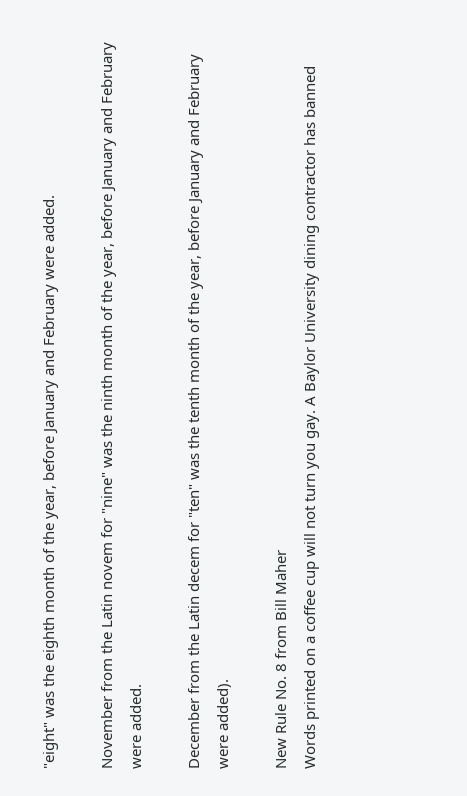"eight" was the eighth month of the year, before January and February were added.

November from the Latin novem for "nine" was the ninth month of the year, before January and February were added.

December from the Latin decem for "ten" was the tenth month of the year, before January and February were added).

New Rule No. 8 from Bill Maher
Words printed on a coffee cup will not turn you gay. A Baylor University dining contractor has banned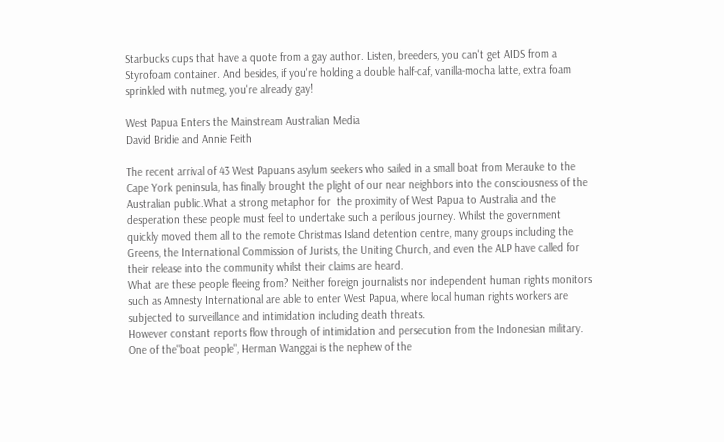Starbucks cups that have a quote from a gay author. Listen, breeders, you can't get AIDS from a Styrofoam container. And besides, if you're holding a double half-caf, vanilla-mocha latte, extra foam sprinkled with nutmeg, you're already gay!

West Papua Enters the Mainstream Australian Media
David Bridie and Annie Feith

The recent arrival of 43 West Papuans asylum seekers who sailed in a small boat from Merauke to the Cape York peninsula, has finally brought the plight of our near neighbors into the consciousness of the Australian public.What a strong metaphor for  the proximity of West Papua to Australia and the desperation these people must feel to undertake such a perilous journey. Whilst the government quickly moved them all to the remote Christmas Island detention centre, many groups including the Greens, the International Commission of Jurists, the Uniting Church, and even the ALP have called for their release into the community whilst their claims are heard.
What are these people fleeing from? Neither foreign journalists nor independent human rights monitors such as Amnesty International are able to enter West Papua, where local human rights workers are subjected to surveillance and intimidation including death threats.
However constant reports flow through of intimidation and persecution from the Indonesian military.
One of the"boat people", Herman Wanggai is the nephew of the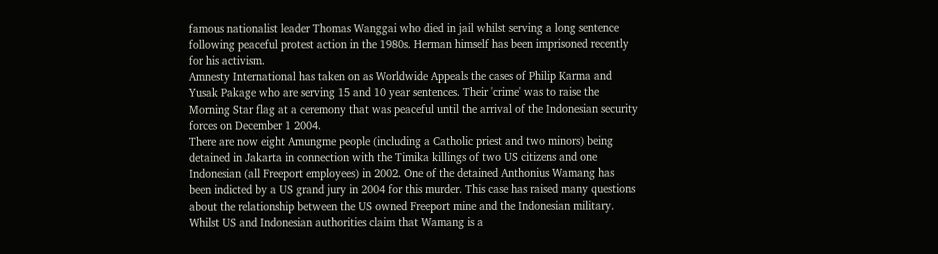famous nationalist leader Thomas Wanggai who died in jail whilst serving a long sentence following peaceful protest action in the 1980s. Herman himself has been imprisoned recently for his activism.
Amnesty International has taken on as Worldwide Appeals the cases of Philip Karma and Yusak Pakage who are serving 15 and 10 year sentences. Their 'crime' was to raise the Morning Star flag at a ceremony that was peaceful until the arrival of the Indonesian security forces on December 1 2004.
There are now eight Amungme people (including a Catholic priest and two minors) being detained in Jakarta in connection with the Timika killings of two US citizens and one Indonesian (all Freeport employees) in 2002. One of the detained Anthonius Wamang has been indicted by a US grand jury in 2004 for this murder. This case has raised many questions about the relationship between the US owned Freeport mine and the Indonesian military. Whilst US and Indonesian authorities claim that Wamang is a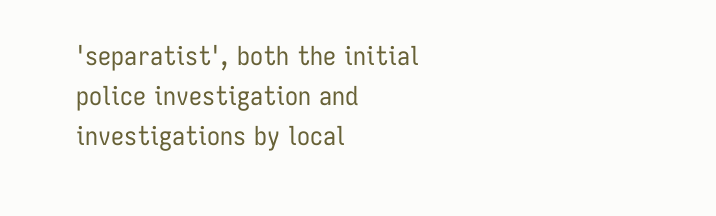'separatist', both the initial police investigation and investigations by local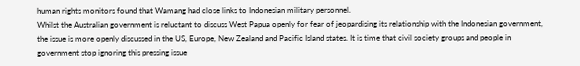human rights monitors found that Wamang had close links to Indonesian military personnel.
Whilst the Australian government is reluctant to discuss West Papua openly for fear of jeopardising its relationship with the Indonesian government, the issue is more openly discussed in the US, Europe, New Zealand and Pacific Island states. It is time that civil society groups and people in government stop ignoring this pressing issue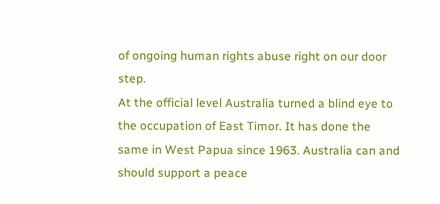of ongoing human rights abuse right on our door step.
At the official level Australia turned a blind eye to the occupation of East Timor. It has done the same in West Papua since 1963. Australia can and should support a peace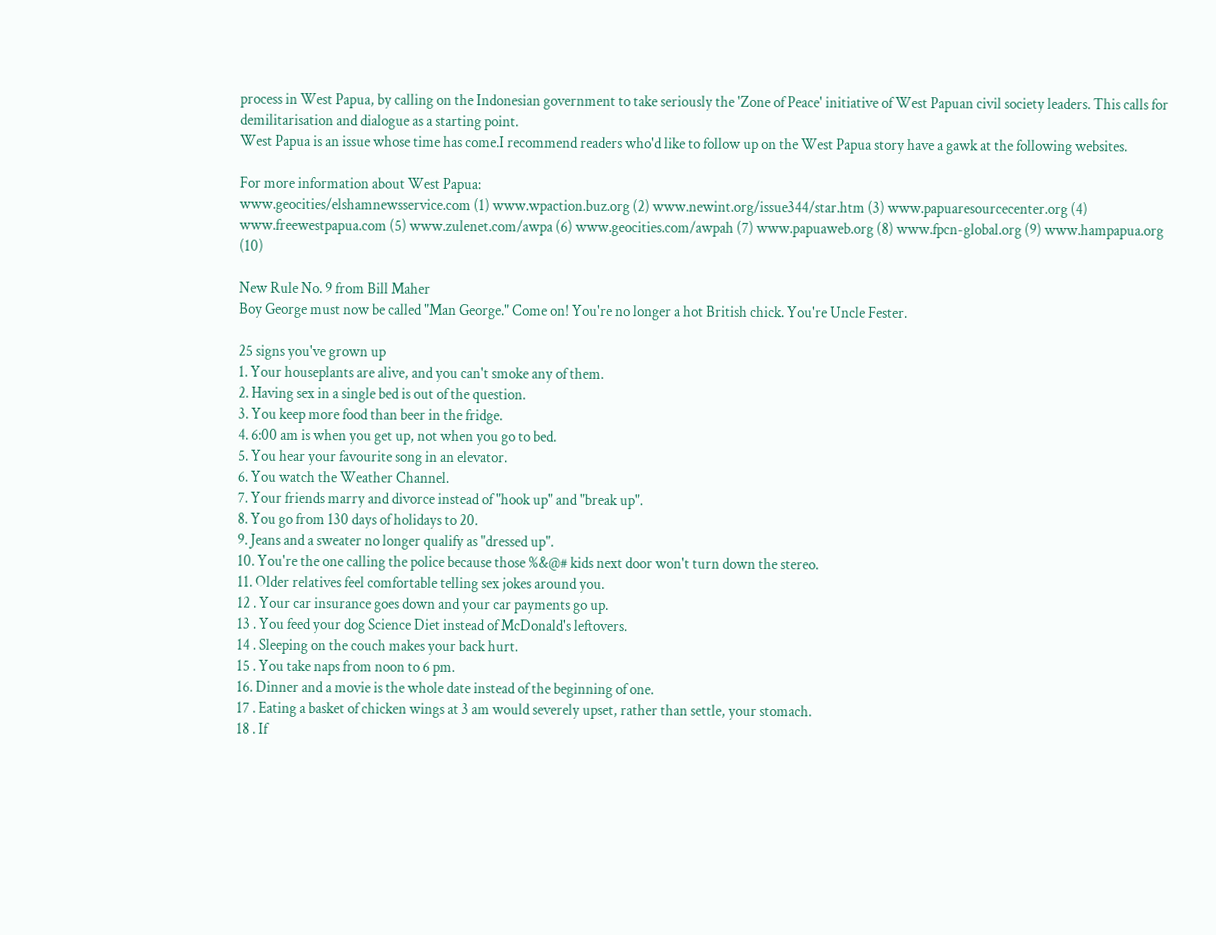process in West Papua, by calling on the Indonesian government to take seriously the 'Zone of Peace' initiative of West Papuan civil society leaders. This calls for demilitarisation and dialogue as a starting point.
West Papua is an issue whose time has come.I recommend readers who'd like to follow up on the West Papua story have a gawk at the following websites.

For more information about West Papua:
www.geocities/elshamnewsservice.com (1) www.wpaction.buz.org (2) www.newint.org/issue344/star.htm (3) www.papuaresourcecenter.org (4) www.freewestpapua.com (5) www.zulenet.com/awpa (6) www.geocities.com/awpah (7) www.papuaweb.org (8) www.fpcn-global.org (9) www.hampapua.org (10)

New Rule No. 9 from Bill Maher
Boy George must now be called "Man George." Come on! You're no longer a hot British chick. You're Uncle Fester.

25 signs you've grown up
1. Your houseplants are alive, and you can't smoke any of them.
2. Having sex in a single bed is out of the question.
3. You keep more food than beer in the fridge.
4. 6:00 am is when you get up, not when you go to bed.
5. You hear your favourite song in an elevator.
6. You watch the Weather Channel.
7. Your friends marry and divorce instead of "hook up" and "break up".
8. You go from 130 days of holidays to 20.
9. Jeans and a sweater no longer qualify as "dressed up".
10. You're the one calling the police because those %&@# kids next door won't turn down the stereo.
11. Older relatives feel comfortable telling sex jokes around you.
12 . Your car insurance goes down and your car payments go up.
13 . You feed your dog Science Diet instead of McDonald's leftovers.
14 . Sleeping on the couch makes your back hurt.
15 . You take naps from noon to 6 pm.
16. Dinner and a movie is the whole date instead of the beginning of one.
17 . Eating a basket of chicken wings at 3 am would severely upset, rather than settle, your stomach.
18 . If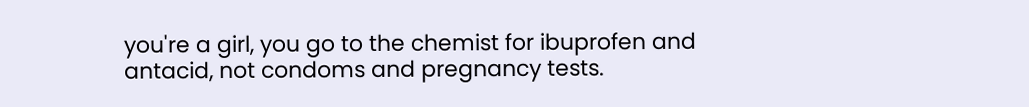you're a girl, you go to the chemist for ibuprofen and antacid, not condoms and pregnancy tests.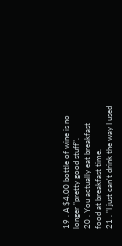19 . A $4.00 bottle of wine is no longer "pretty good stuff".
20 . You actually eat breakfast food at breakfast time.
21 . "I just can't drink the way I used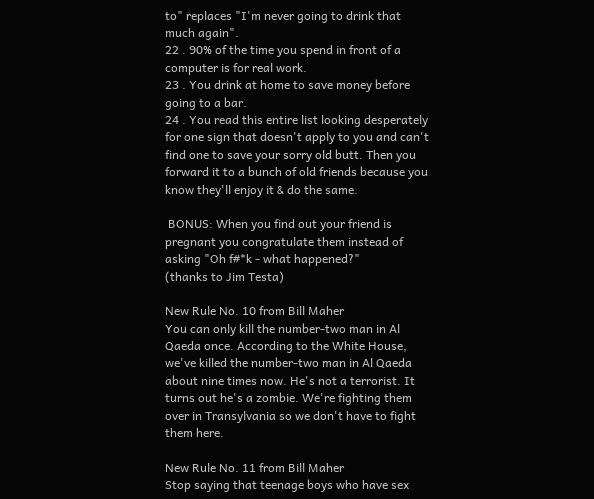to" replaces "I'm never going to drink that much again".
22 . 90% of the time you spend in front of a computer is for real work.
23 . You drink at home to save money before going to a bar.
24 . You read this entire list looking desperately for one sign that doesn't apply to you and can't find one to save your sorry old butt. Then you forward it to a bunch of old friends because you know they'll enjoy it & do the same.

 BONUS: When you find out your friend is pregnant you congratulate them instead of asking "Oh f#*k - what happened?"
(thanks to Jim Testa)

New Rule No. 10 from Bill Maher
You can only kill the number-two man in Al Qaeda once. According to the White House, we've killed the number-two man in Al Qaeda about nine times now. He's not a terrorist. It turns out he's a zombie. We're fighting them over in Transylvania so we don't have to fight them here.

New Rule No. 11 from Bill Maher
Stop saying that teenage boys who have sex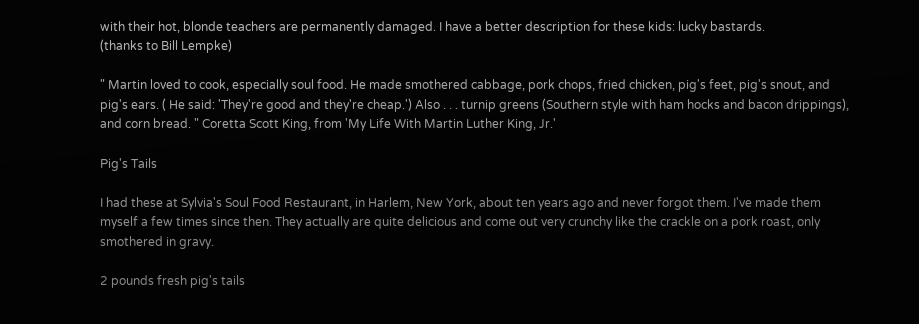with their hot, blonde teachers are permanently damaged. I have a better description for these kids: lucky bastards.
(thanks to Bill Lempke)

" Martin loved to cook, especially soul food. He made smothered cabbage, pork chops, fried chicken, pig's feet, pig's snout, and pig's ears. ( He said: 'They're good and they're cheap.') Also . . . turnip greens (Southern style with ham hocks and bacon drippings), and corn bread. " Coretta Scott King, from 'My Life With Martin Luther King, Jr.'

Pig's Tails

I had these at Sylvia's Soul Food Restaurant, in Harlem, New York, about ten years ago and never forgot them. I've made them myself a few times since then. They actually are quite delicious and come out very crunchy like the crackle on a pork roast, only smothered in gravy.

2 pounds fresh pig's tails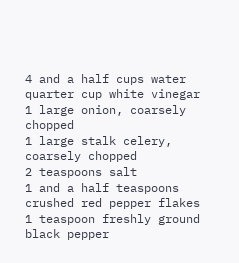4 and a half cups water
quarter cup white vinegar
1 large onion, coarsely chopped
1 large stalk celery, coarsely chopped
2 teaspoons salt
1 and a half teaspoons crushed red pepper flakes
1 teaspoon freshly ground black pepper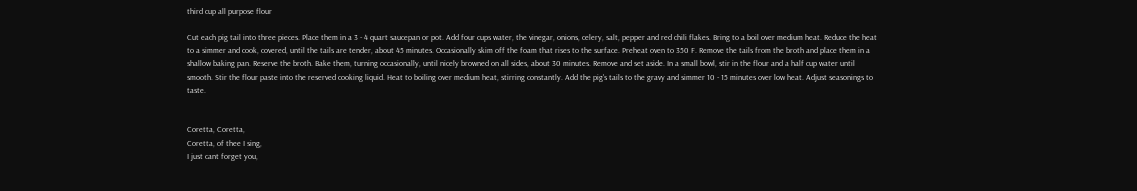third cup all purpose flour

Cut each pig tail into three pieces. Place them in a 3 - 4 quart saucepan or pot. Add four cups water, the vinegar, onions, celery, salt, pepper and red chili flakes. Bring to a boil over medium heat. Reduce the heat to a simmer and cook, covered, until the tails are tender, about 45 minutes. Occasionally skim off the foam that rises to the surface. Preheat oven to 350 F. Remove the tails from the broth and place them in a shallow baking pan. Reserve the broth. Bake them, turning occasionally, until nicely browned on all sides, about 30 minutes. Remove and set aside. In a small bowl, stir in the flour and a half cup water until smooth. Stir the flour paste into the reserved cooking liquid. Heat to boiling over medium heat, stirring constantly. Add the pig's tails to the gravy and simmer 10 - 15 minutes over low heat. Adjust seasonings to taste.


Coretta, Coretta,
Coretta, of thee I sing,
I just cant forget you,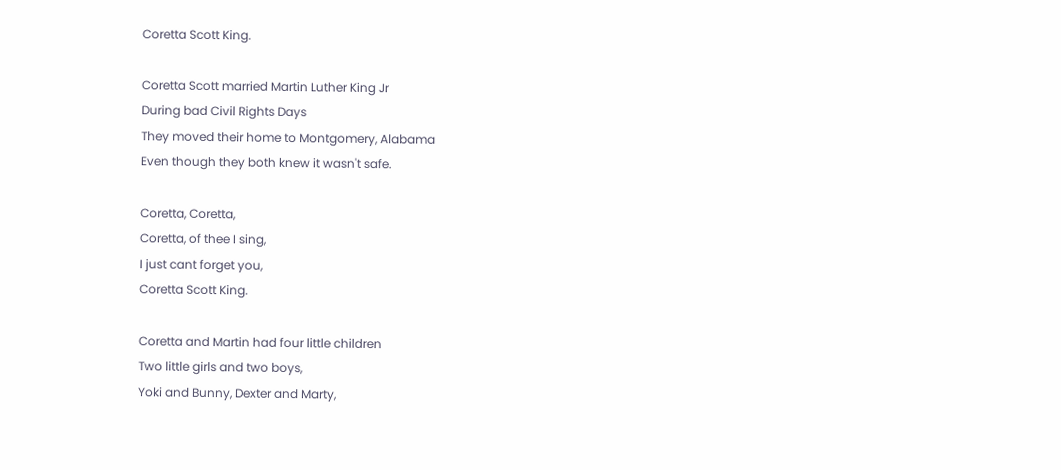Coretta Scott King.

Coretta Scott married Martin Luther King Jr
During bad Civil Rights Days
They moved their home to Montgomery, Alabama
Even though they both knew it wasn't safe.

Coretta, Coretta,
Coretta, of thee I sing,
I just cant forget you,
Coretta Scott King.

Coretta and Martin had four little children
Two little girls and two boys,
Yoki and Bunny, Dexter and Marty,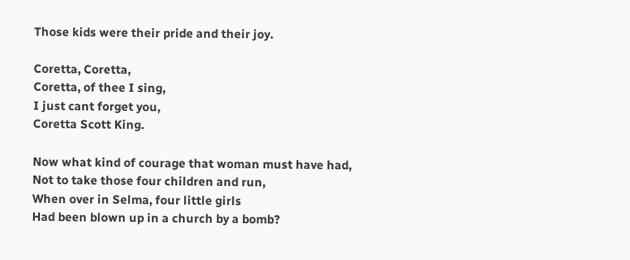Those kids were their pride and their joy.

Coretta, Coretta,
Coretta, of thee I sing,
I just cant forget you,
Coretta Scott King.

Now what kind of courage that woman must have had,
Not to take those four children and run,
When over in Selma, four little girls
Had been blown up in a church by a bomb?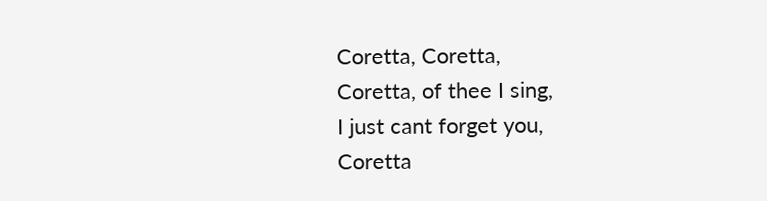Coretta, Coretta,
Coretta, of thee I sing,
I just cant forget you,
Coretta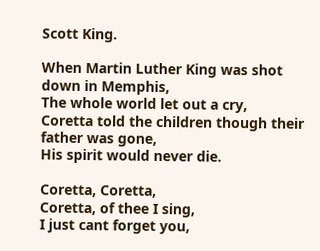Scott King.

When Martin Luther King was shot down in Memphis,
The whole world let out a cry,
Coretta told the children though their father was gone,
His spirit would never die.

Coretta, Coretta,
Coretta, of thee I sing,
I just cant forget you,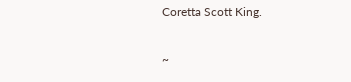Coretta Scott King.

~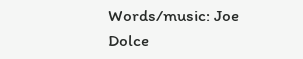Words/music: Joe Dolce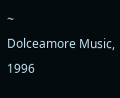~
Dolceamore Music, 1996